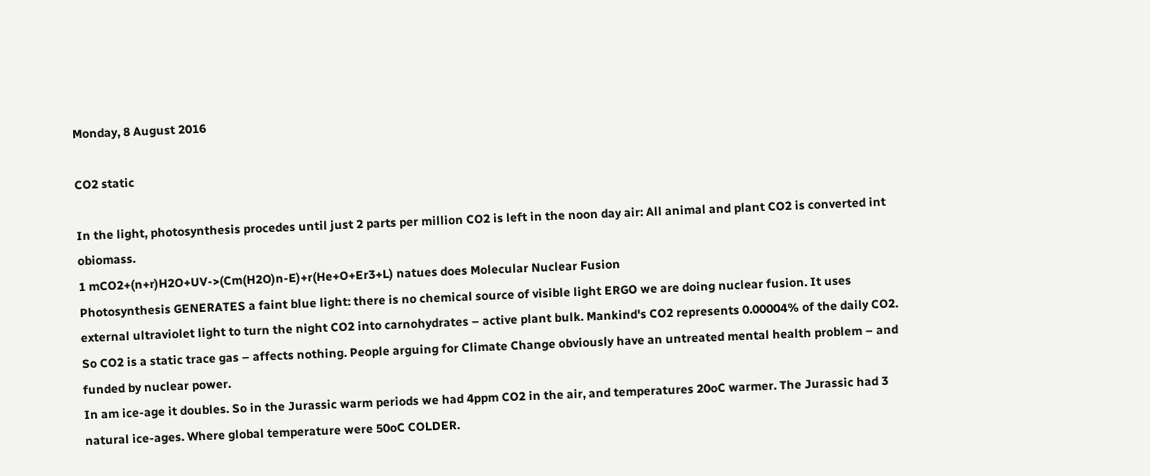Monday, 8 August 2016

CO2 static

In the light, photosynthesis procedes until just 2 parts per million CO2 is left in the noon day air: All animal and plant CO2 is converted int obiomass.
1 mCO2+(n+r)H2O+UV->(Cm(H2O)n-E)+r(He+O+Er3+L) natues does Molecular Nuclear Fusion
Photosynthesis GENERATES a faint blue light: there is no chemical source of visible light ERGO we are doing nuclear fusion. It uses external ultraviolet light to turn the night CO2 into carnohydrates – active plant bulk. Mankind's CO2 represents 0.00004% of the daily CO2.
So CO2 is a static trace gas – affects nothing. People arguing for Climate Change obviously have an untreated mental health problem – and funded by nuclear power.
In am ice-age it doubles. So in the Jurassic warm periods we had 4ppm CO2 in the air, and temperatures 20oC warmer. The Jurassic had 3 natural ice-ages. Where global temperature were 50oC COLDER.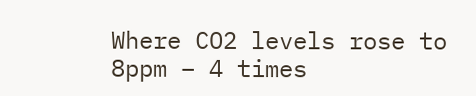Where CO2 levels rose to 8ppm – 4 times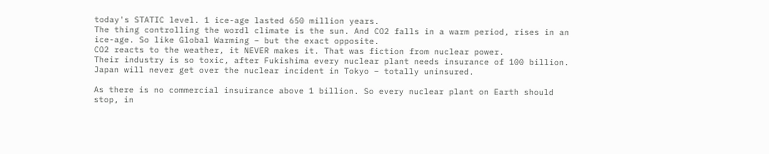today's STATIC level. 1 ice-age lasted 650 million years.
The thing controlling the wordl climate is the sun. And CO2 falls in a warm period, rises in an ice-age. So like Global Warming – but the exact opposite.
CO2 reacts to the weather, it NEVER makes it. That was fiction from nuclear power.
Their industry is so toxic, after Fukishima every nuclear plant needs insurance of 100 billion. Japan will never get over the nuclear incident in Tokyo – totally uninsured.

As there is no commercial insuirance above 1 billion. So every nuclear plant on Earth should stop, in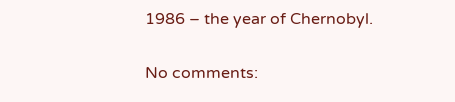1986 – the year of Chernobyl.

No comments: